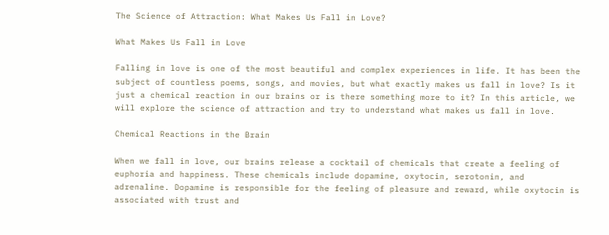The Science of Attraction: What Makes Us Fall in Love?

What Makes Us Fall in Love

Falling in love is one of the most beautiful and complex experiences in life. It has been the subject of countless poems, songs, and movies, but what exactly makes us fall in love? Is it just a chemical reaction in our brains or is there something more to it? In this article, we will explore the science of attraction and try to understand what makes us fall in love.

Chemical Reactions in the Brain

When we fall in love, our brains release a cocktail of chemicals that create a feeling of euphoria and happiness. These chemicals include dopamine, oxytocin, serotonin, and adrenaline. Dopamine is responsible for the feeling of pleasure and reward, while oxytocin is associated with trust and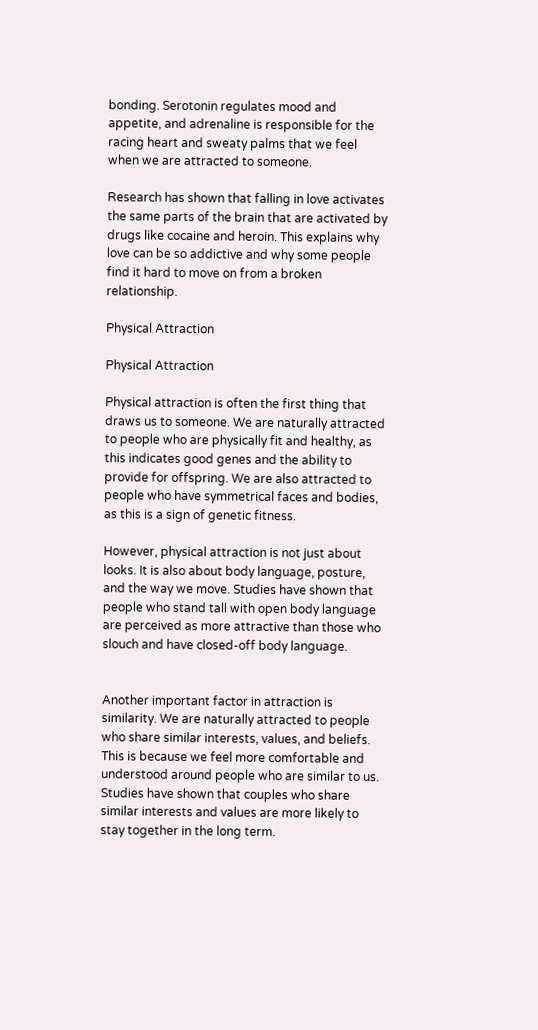bonding. Serotonin regulates mood and appetite, and adrenaline is responsible for the racing heart and sweaty palms that we feel when we are attracted to someone.

Research has shown that falling in love activates the same parts of the brain that are activated by drugs like cocaine and heroin. This explains why love can be so addictive and why some people find it hard to move on from a broken relationship.

Physical Attraction

Physical Attraction

Physical attraction is often the first thing that draws us to someone. We are naturally attracted to people who are physically fit and healthy, as this indicates good genes and the ability to provide for offspring. We are also attracted to people who have symmetrical faces and bodies, as this is a sign of genetic fitness.

However, physical attraction is not just about looks. It is also about body language, posture, and the way we move. Studies have shown that people who stand tall with open body language are perceived as more attractive than those who slouch and have closed-off body language.


Another important factor in attraction is similarity. We are naturally attracted to people who share similar interests, values, and beliefs. This is because we feel more comfortable and understood around people who are similar to us. Studies have shown that couples who share similar interests and values are more likely to stay together in the long term.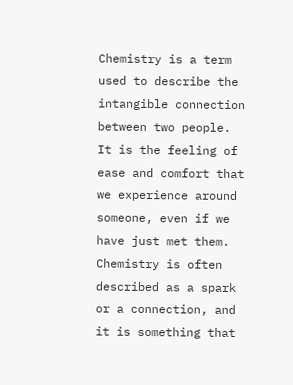Chemistry is a term used to describe the intangible connection between two people. It is the feeling of ease and comfort that we experience around someone, even if we have just met them. Chemistry is often described as a spark or a connection, and it is something that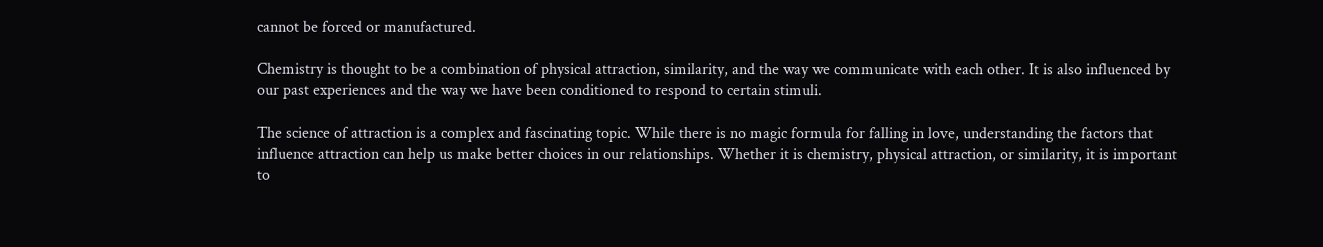cannot be forced or manufactured.

Chemistry is thought to be a combination of physical attraction, similarity, and the way we communicate with each other. It is also influenced by our past experiences and the way we have been conditioned to respond to certain stimuli.

The science of attraction is a complex and fascinating topic. While there is no magic formula for falling in love, understanding the factors that influence attraction can help us make better choices in our relationships. Whether it is chemistry, physical attraction, or similarity, it is important to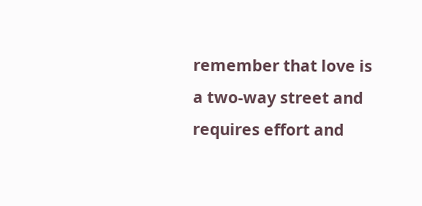remember that love is a two-way street and requires effort and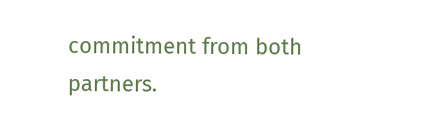commitment from both partners.